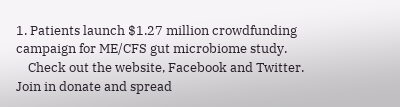1. Patients launch $1.27 million crowdfunding campaign for ME/CFS gut microbiome study.
    Check out the website, Facebook and Twitter. Join in donate and spread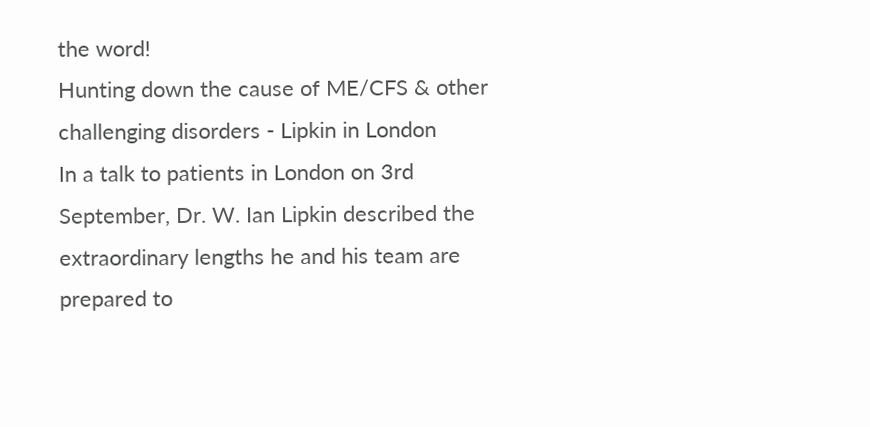the word!
Hunting down the cause of ME/CFS & other challenging disorders - Lipkin in London
In a talk to patients in London on 3rd September, Dr. W. Ian Lipkin described the extraordinary lengths he and his team are prepared to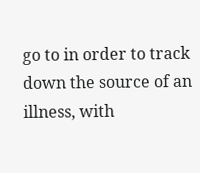go to in order to track down the source of an illness, with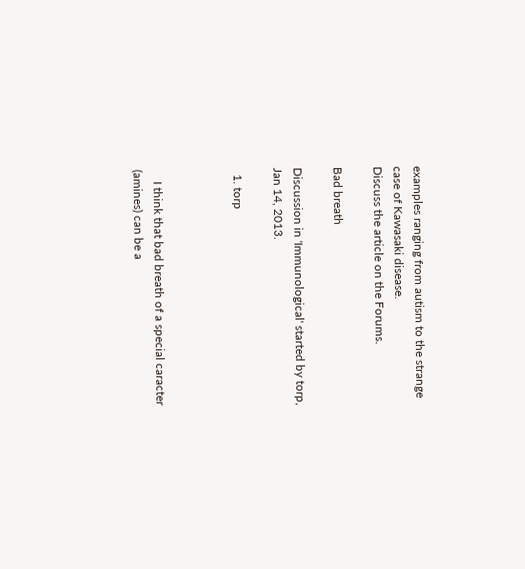examples ranging from autism to the strange case of Kawasaki disease.
Discuss the article on the Forums.

Bad breath

Discussion in 'Immunological' started by torp, Jan 14, 2013.

  1. torp



    I think that bad breath of a special caracter (amines) can be a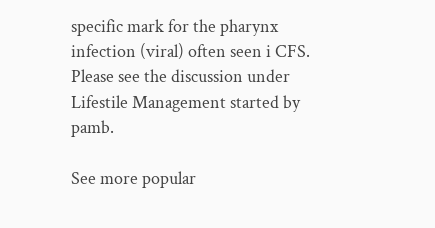specific mark for the pharynx infection (viral) often seen i CFS. Please see the discussion under Lifestile Management started by pamb.

See more popular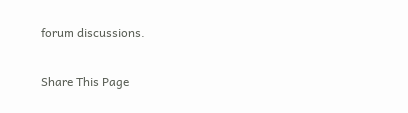forum discussions.

Share This Page